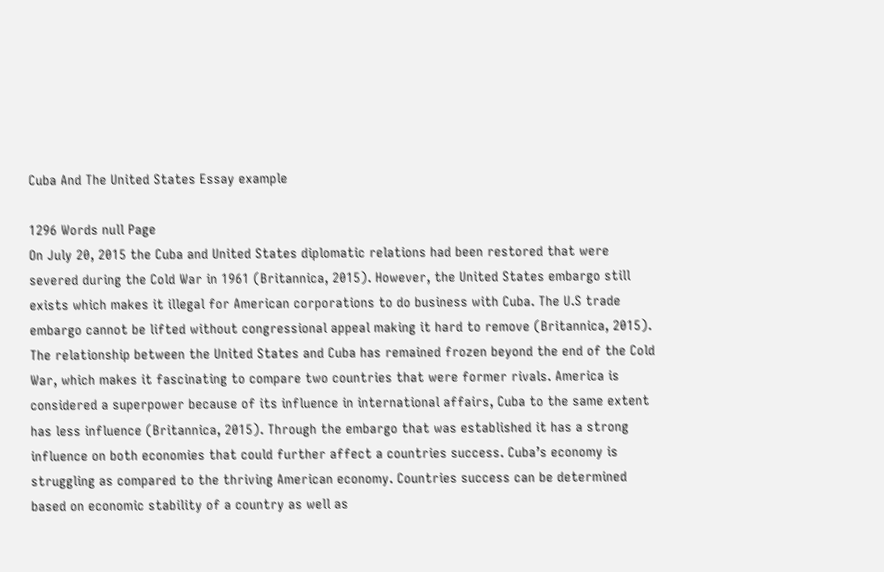Cuba And The United States Essay example

1296 Words null Page
On July 20, 2015 the Cuba and United States diplomatic relations had been restored that were severed during the Cold War in 1961 (Britannica, 2015). However, the United States embargo still exists which makes it illegal for American corporations to do business with Cuba. The U.S trade embargo cannot be lifted without congressional appeal making it hard to remove (Britannica, 2015). The relationship between the United States and Cuba has remained frozen beyond the end of the Cold War, which makes it fascinating to compare two countries that were former rivals. America is considered a superpower because of its influence in international affairs, Cuba to the same extent has less influence (Britannica, 2015). Through the embargo that was established it has a strong influence on both economies that could further affect a countries success. Cuba’s economy is struggling as compared to the thriving American economy. Countries success can be determined based on economic stability of a country as well as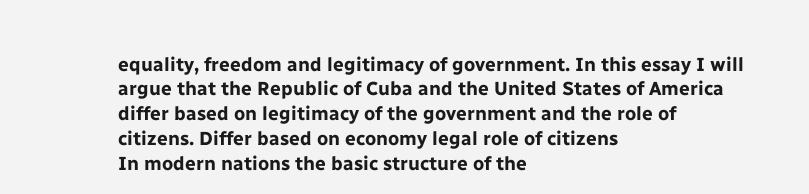equality, freedom and legitimacy of government. In this essay I will argue that the Republic of Cuba and the United States of America differ based on legitimacy of the government and the role of citizens. Differ based on economy legal role of citizens
In modern nations the basic structure of the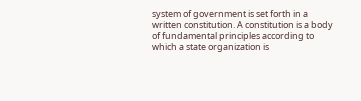system of government is set forth in a written constitution. A constitution is a body of fundamental principles according to which a state organization is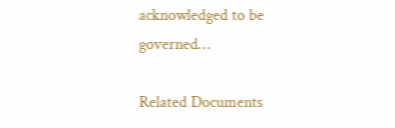acknowledged to be governed…

Related Documents